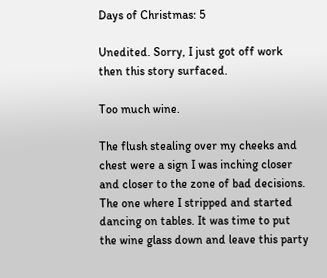Days of Christmas: 5

Unedited. Sorry, I just got off work then this story surfaced.

Too much wine.

The flush stealing over my cheeks and chest were a sign I was inching closer and closer to the zone of bad decisions. The one where I stripped and started dancing on tables. It was time to put the wine glass down and leave this party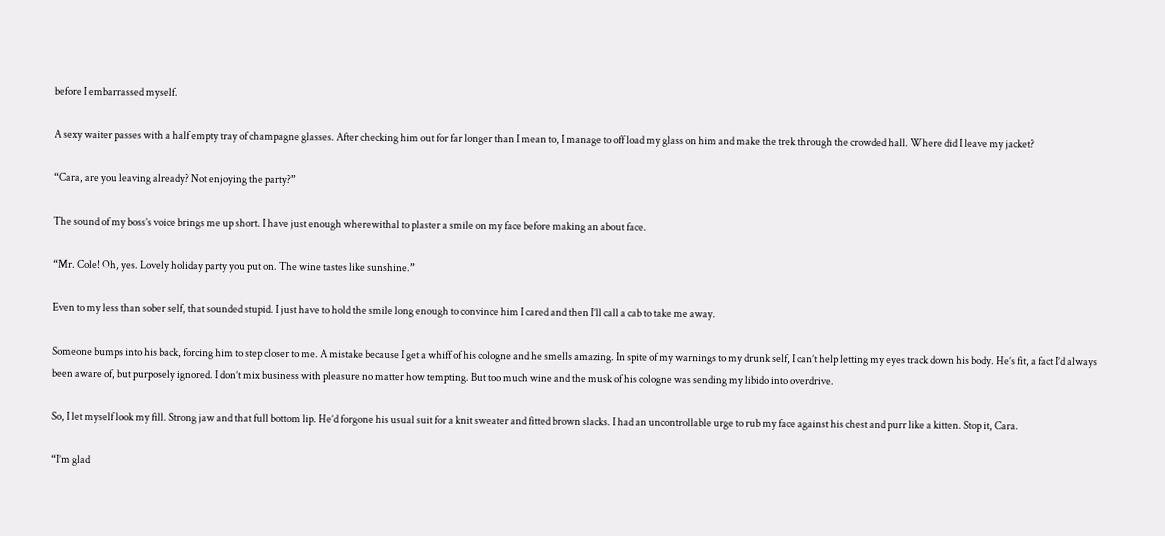before I embarrassed myself.

A sexy waiter passes with a half empty tray of champagne glasses. After checking him out for far longer than I mean to, I manage to off load my glass on him and make the trek through the crowded hall. Where did I leave my jacket?

“Cara, are you leaving already? Not enjoying the party?”

The sound of my boss’s voice brings me up short. I have just enough wherewithal to plaster a smile on my face before making an about face.

“Mr. Cole! Oh, yes. Lovely holiday party you put on. The wine tastes like sunshine.”

Even to my less than sober self, that sounded stupid. I just have to hold the smile long enough to convince him I cared and then I’ll call a cab to take me away.

Someone bumps into his back, forcing him to step closer to me. A mistake because I get a whiff of his cologne and he smells amazing. In spite of my warnings to my drunk self, I can’t help letting my eyes track down his body. He’s fit, a fact I’d always been aware of, but purposely ignored. I don’t mix business with pleasure no matter how tempting. But too much wine and the musk of his cologne was sending my libido into overdrive.

So, I let myself look my fill. Strong jaw and that full bottom lip. He’d forgone his usual suit for a knit sweater and fitted brown slacks. I had an uncontrollable urge to rub my face against his chest and purr like a kitten. Stop it, Cara.

“I’m glad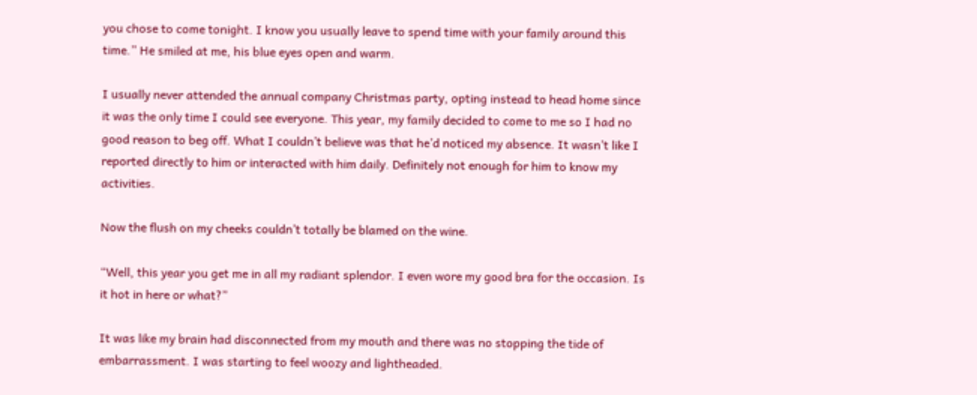you chose to come tonight. I know you usually leave to spend time with your family around this time.” He smiled at me, his blue eyes open and warm.

I usually never attended the annual company Christmas party, opting instead to head home since it was the only time I could see everyone. This year, my family decided to come to me so I had no good reason to beg off. What I couldn’t believe was that he’d noticed my absence. It wasn’t like I reported directly to him or interacted with him daily. Definitely not enough for him to know my activities.

Now the flush on my cheeks couldn’t totally be blamed on the wine.

“Well, this year you get me in all my radiant splendor. I even wore my good bra for the occasion. Is it hot in here or what?”

It was like my brain had disconnected from my mouth and there was no stopping the tide of embarrassment. I was starting to feel woozy and lightheaded.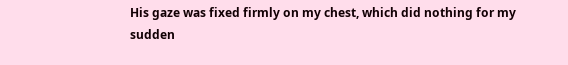His gaze was fixed firmly on my chest, which did nothing for my sudden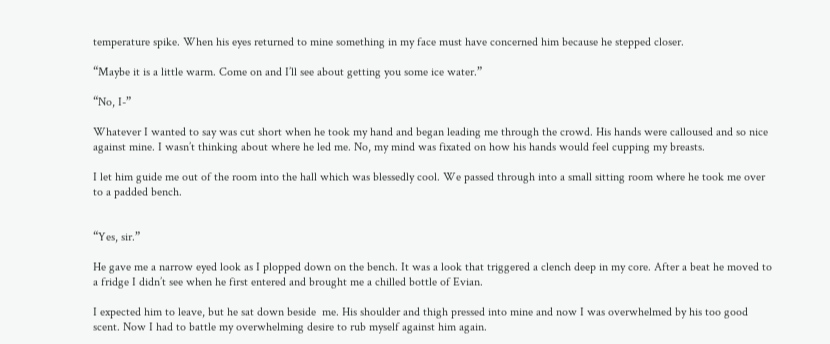temperature spike. When his eyes returned to mine something in my face must have concerned him because he stepped closer.

“Maybe it is a little warm. Come on and I’ll see about getting you some ice water.”

“No, I-”

Whatever I wanted to say was cut short when he took my hand and began leading me through the crowd. His hands were calloused and so nice against mine. I wasn’t thinking about where he led me. No, my mind was fixated on how his hands would feel cupping my breasts.

I let him guide me out of the room into the hall which was blessedly cool. We passed through into a small sitting room where he took me over to a padded bench.


“Yes, sir.”

He gave me a narrow eyed look as I plopped down on the bench. It was a look that triggered a clench deep in my core. After a beat he moved to a fridge I didn’t see when he first entered and brought me a chilled bottle of Evian.

I expected him to leave, but he sat down beside  me. His shoulder and thigh pressed into mine and now I was overwhelmed by his too good scent. Now I had to battle my overwhelming desire to rub myself against him again.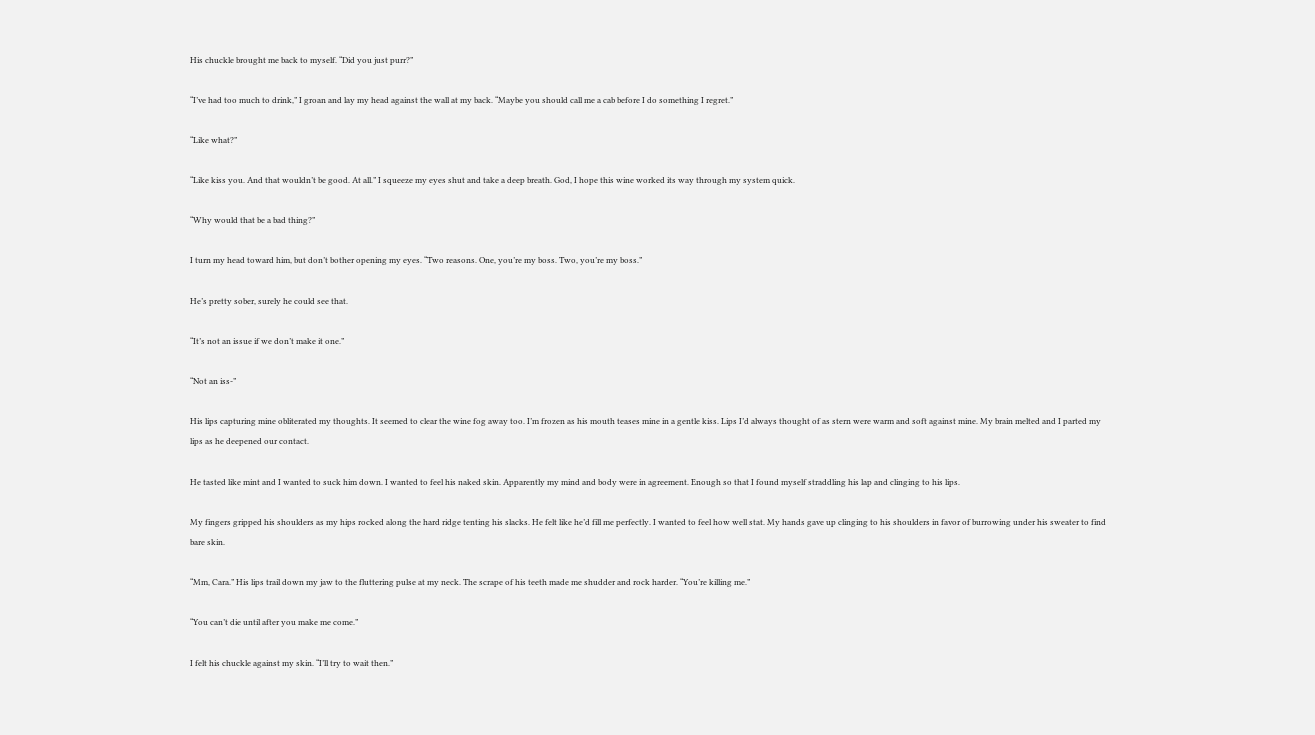His chuckle brought me back to myself. “Did you just purr?”

“I’ve had too much to drink,” I groan and lay my head against the wall at my back. “Maybe you should call me a cab before I do something I regret.”

“Like what?”

“Like kiss you. And that wouldn’t be good. At all.” I squeeze my eyes shut and take a deep breath. God, I hope this wine worked its way through my system quick.

“Why would that be a bad thing?”

I turn my head toward him, but don’t bother opening my eyes. “Two reasons. One, you’re my boss. Two, you’re my boss.”

He’s pretty sober, surely he could see that.

“It’s not an issue if we don’t make it one.”

“Not an iss-”

His lips capturing mine obliterated my thoughts. It seemed to clear the wine fog away too. I’m frozen as his mouth teases mine in a gentle kiss. Lips I’d always thought of as stern were warm and soft against mine. My brain melted and I parted my lips as he deepened our contact.

He tasted like mint and I wanted to suck him down. I wanted to feel his naked skin. Apparently my mind and body were in agreement. Enough so that I found myself straddling his lap and clinging to his lips.

My fingers gripped his shoulders as my hips rocked along the hard ridge tenting his slacks. He felt like he’d fill me perfectly. I wanted to feel how well stat. My hands gave up clinging to his shoulders in favor of burrowing under his sweater to find bare skin.

“Mm, Cara.” His lips trail down my jaw to the fluttering pulse at my neck. The scrape of his teeth made me shudder and rock harder. “You’re killing me.”

“You can’t die until after you make me come.”

I felt his chuckle against my skin. “I’ll try to wait then.”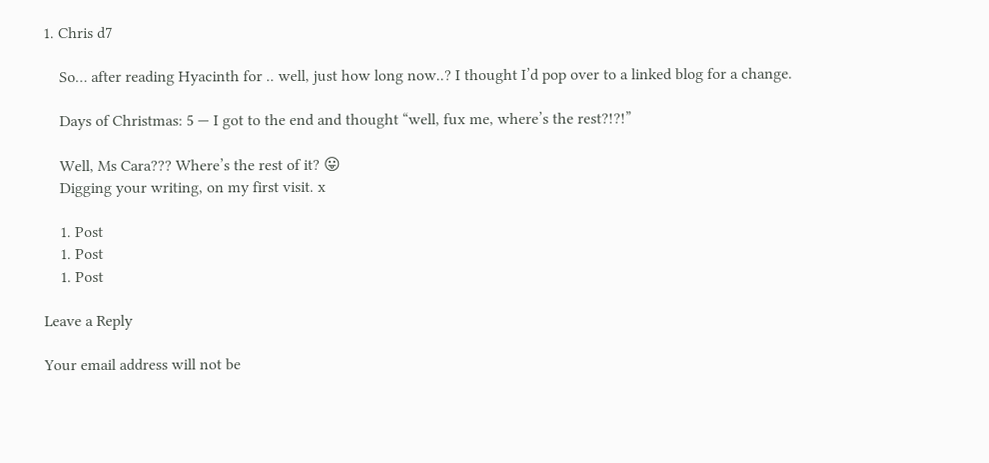1. Chris d7

    So… after reading Hyacinth for .. well, just how long now..? I thought I’d pop over to a linked blog for a change.

    Days of Christmas: 5 — I got to the end and thought “well, fux me, where’s the rest?!?!”

    Well, Ms Cara??? Where’s the rest of it? 😛
    Digging your writing, on my first visit. x

    1. Post
    1. Post
    1. Post

Leave a Reply

Your email address will not be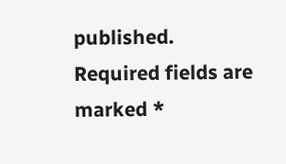published. Required fields are marked *